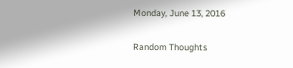Monday, June 13, 2016

Random Thoughts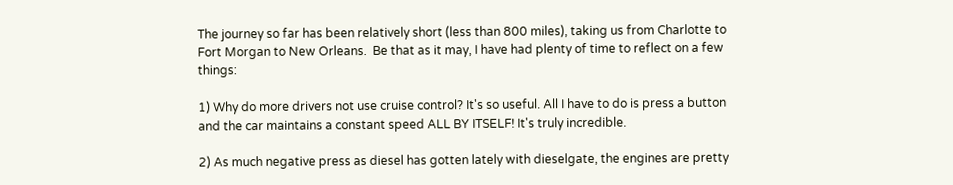The journey so far has been relatively short (less than 800 miles), taking us from Charlotte to Fort Morgan to New Orleans.  Be that as it may, I have had plenty of time to reflect on a few things:

1) Why do more drivers not use cruise control? It's so useful. All I have to do is press a button and the car maintains a constant speed ALL BY ITSELF! It's truly incredible.

2) As much negative press as diesel has gotten lately with dieselgate, the engines are pretty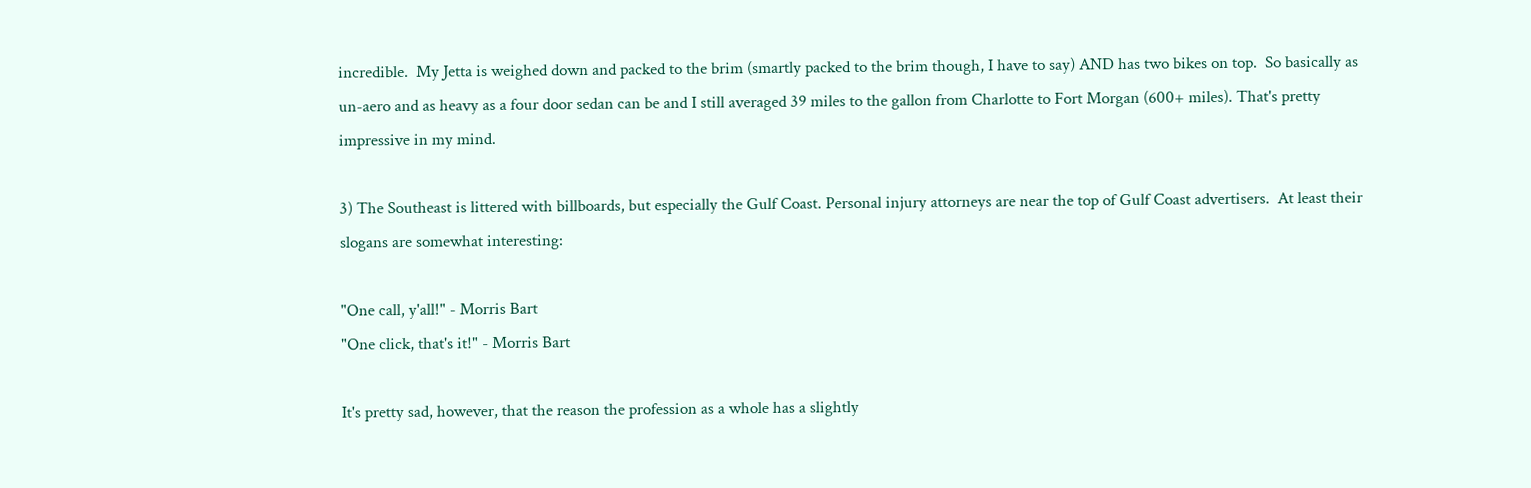incredible.  My Jetta is weighed down and packed to the brim (smartly packed to the brim though, I have to say) AND has two bikes on top.  So basically as un-aero and as heavy as a four door sedan can be and I still averaged 39 miles to the gallon from Charlotte to Fort Morgan (600+ miles). That's pretty impressive in my mind.

3) The Southeast is littered with billboards, but especially the Gulf Coast. Personal injury attorneys are near the top of Gulf Coast advertisers.  At least their slogans are somewhat interesting:

"One call, y'all!" - Morris Bart
"One click, that's it!" - Morris Bart

It's pretty sad, however, that the reason the profession as a whole has a slightly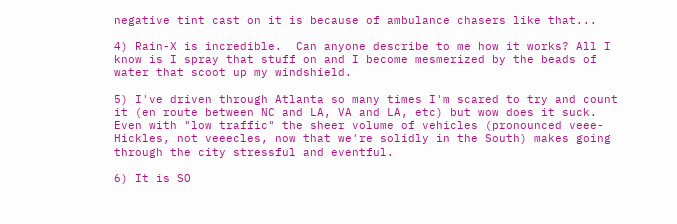negative tint cast on it is because of ambulance chasers like that...

4) Rain-X is incredible.  Can anyone describe to me how it works? All I know is I spray that stuff on and I become mesmerized by the beads of water that scoot up my windshield.

5) I've driven through Atlanta so many times I'm scared to try and count it (en route between NC and LA, VA and LA, etc) but wow does it suck.  Even with "low traffic" the sheer volume of vehicles (pronounced veee-Hickles, not veeecles, now that we're solidly in the South) makes going through the city stressful and eventful.

6) It is SO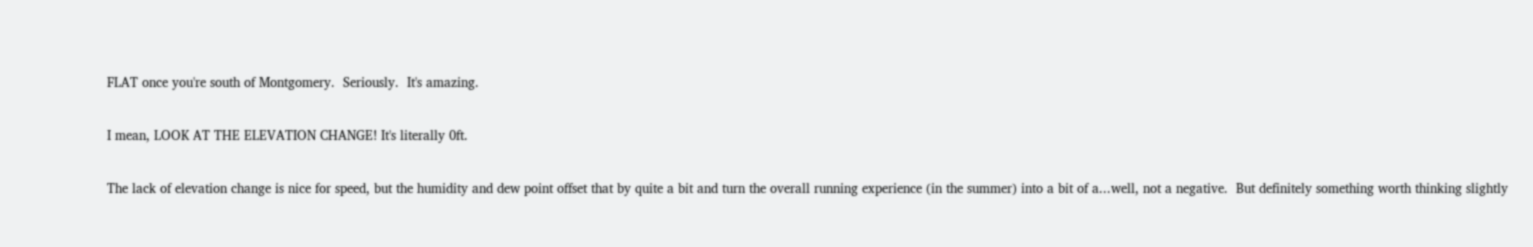FLAT once you're south of Montgomery.  Seriously.  It's amazing.

I mean, LOOK AT THE ELEVATION CHANGE! It's literally 0ft.

The lack of elevation change is nice for speed, but the humidity and dew point offset that by quite a bit and turn the overall running experience (in the summer) into a bit of a...well, not a negative.  But definitely something worth thinking slightly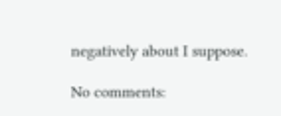negatively about I suppose.

No comments: